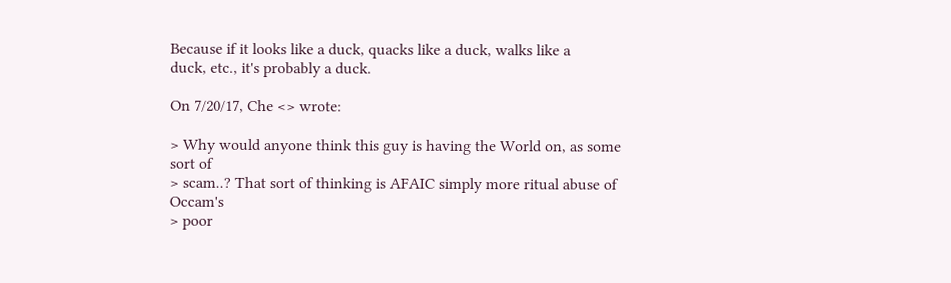Because if it looks like a duck, quacks like a duck, walks like a
duck, etc., it's probably a duck.

On 7/20/17, Che <> wrote:

> Why would anyone think this guy is having the World on, as some sort of
> scam..? That sort of thinking is AFAIC simply more ritual abuse of Occam's
> poor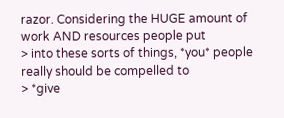razor. Considering the HUGE amount of work AND resources people put
> into these sorts of things, *you* people really should be compelled to
> *give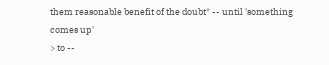them reasonable benefit of the doubt* -- until 'something comes up'
> to --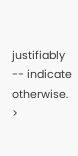justifiably -- indicate otherwise.
>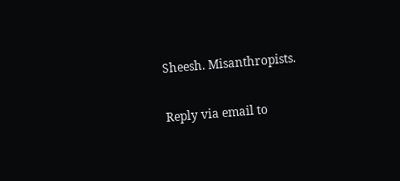Sheesh. Misanthropists.

Reply via email to